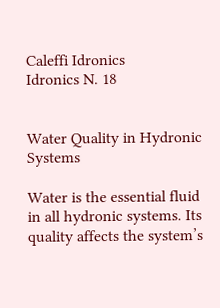Caleffi Idronics
Idronics N. 18


Water Quality in Hydronic Systems

Water is the essential fluid in all hydronic systems. Its quality affects the system’s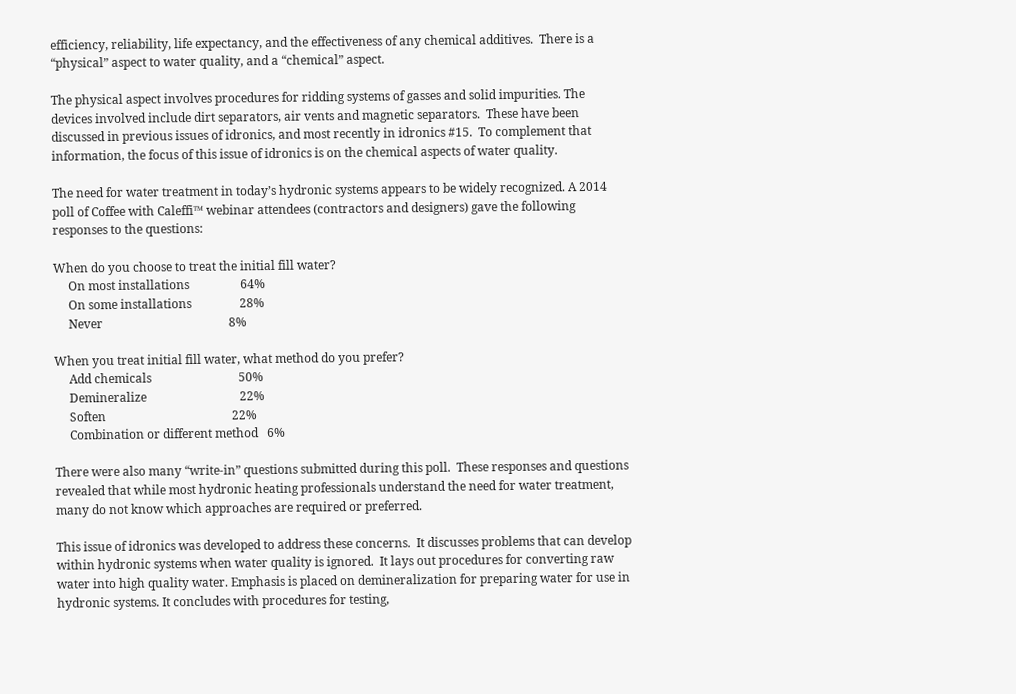efficiency, reliability, life expectancy, and the effectiveness of any chemical additives.  There is a “physical” aspect to water quality, and a “chemical” aspect.

The physical aspect involves procedures for ridding systems of gasses and solid impurities. The devices involved include dirt separators, air vents and magnetic separators.  These have been discussed in previous issues of idronics, and most recently in idronics #15.  To complement that information, the focus of this issue of idronics is on the chemical aspects of water quality.

The need for water treatment in today’s hydronic systems appears to be widely recognized. A 2014 poll of Coffee with Caleffi™ webinar attendees (contractors and designers) gave the following responses to the questions:

When do you choose to treat the initial fill water?
     On most installations                 64%
     On some installations                28%
     Never                                          8%

When you treat initial fill water, what method do you prefer?
     Add chemicals                             50%
     Demineralize                               22%
     Soften                                          22%
     Combination or different method   6%

There were also many “write-in” questions submitted during this poll.  These responses and questions revealed that while most hydronic heating professionals understand the need for water treatment, many do not know which approaches are required or preferred.

This issue of idronics was developed to address these concerns.  It discusses problems that can develop within hydronic systems when water quality is ignored.  It lays out procedures for converting raw water into high quality water. Emphasis is placed on demineralization for preparing water for use in hydronic systems. It concludes with procedures for testing,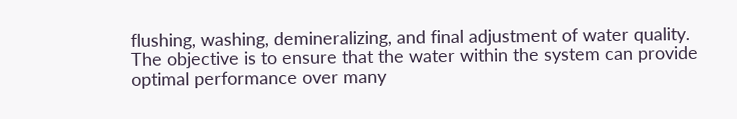flushing, washing, demineralizing, and final adjustment of water quality.  The objective is to ensure that the water within the system can provide optimal performance over many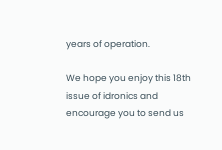years of operation.

We hope you enjoy this 18th issue of idronics and encourage you to send us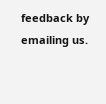feedback by emailing us.